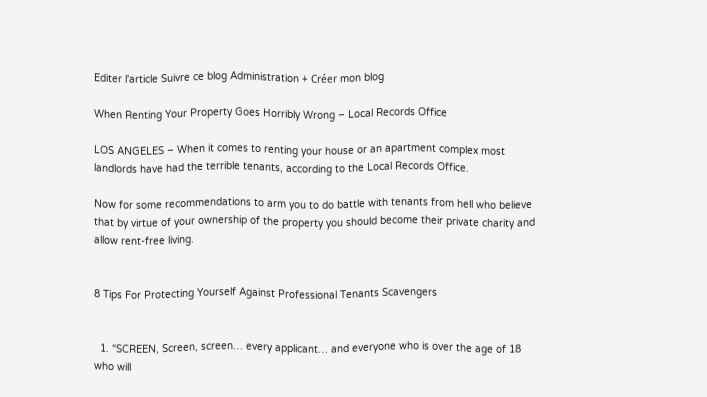Editer l'article Suivre ce blog Administration + Créer mon blog

When Renting Your Property Goes Horribly Wrong – Local Records Office

LOS ANGELES – When it comes to renting your house or an apartment complex most landlords have had the terrible tenants, according to the Local Records Office.

Now for some recommendations to arm you to do battle with tenants from hell who believe that by virtue of your ownership of the property you should become their private charity and allow rent-free living.


8 Tips For Protecting Yourself Against Professional Tenants Scavengers


  1. “SCREEN, Screen, screen… every applicant… and everyone who is over the age of 18 who will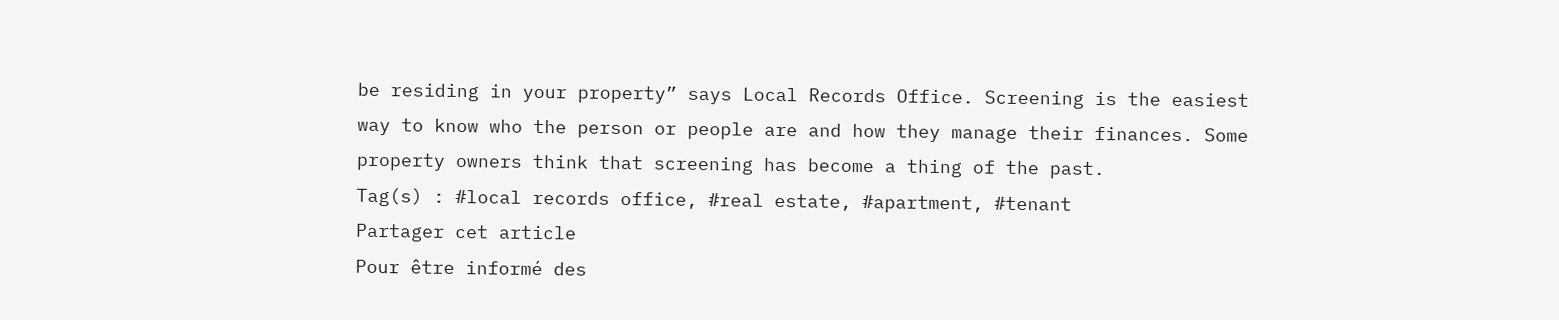be residing in your property” says Local Records Office. Screening is the easiest way to know who the person or people are and how they manage their finances. Some property owners think that screening has become a thing of the past.
Tag(s) : #local records office, #real estate, #apartment, #tenant
Partager cet article
Pour être informé des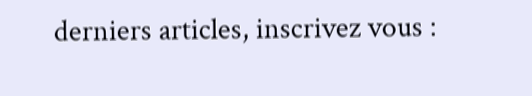derniers articles, inscrivez vous :